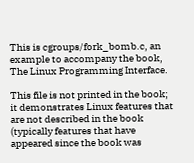This is cgroups/fork_bomb.c, an example to accompany the book, The Linux Programming Interface.

This file is not printed in the book; it demonstrates Linux features that are not described in the book (typically features that have appeared since the book was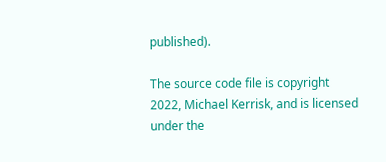published).

The source code file is copyright 2022, Michael Kerrisk, and is licensed under the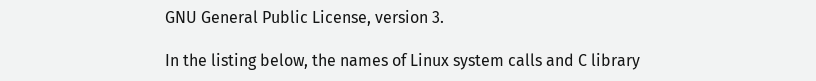GNU General Public License, version 3.

In the listing below, the names of Linux system calls and C library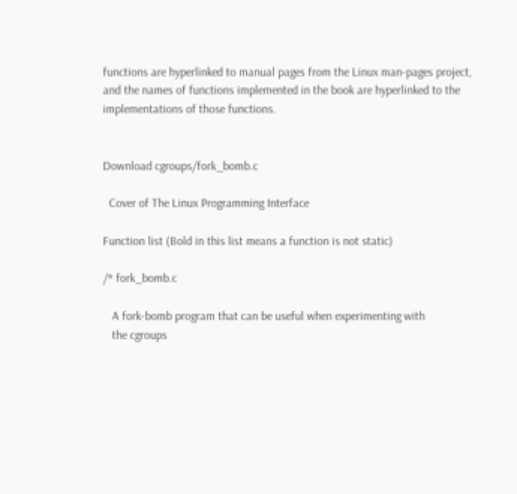functions are hyperlinked to manual pages from the Linux man-pages project, and the names of functions implemented in the book are hyperlinked to the implementations of those functions.


Download cgroups/fork_bomb.c

  Cover of The Linux Programming Interface

Function list (Bold in this list means a function is not static)

/* fork_bomb.c

   A fork-bomb program that can be useful when experimenting with
   the cgroups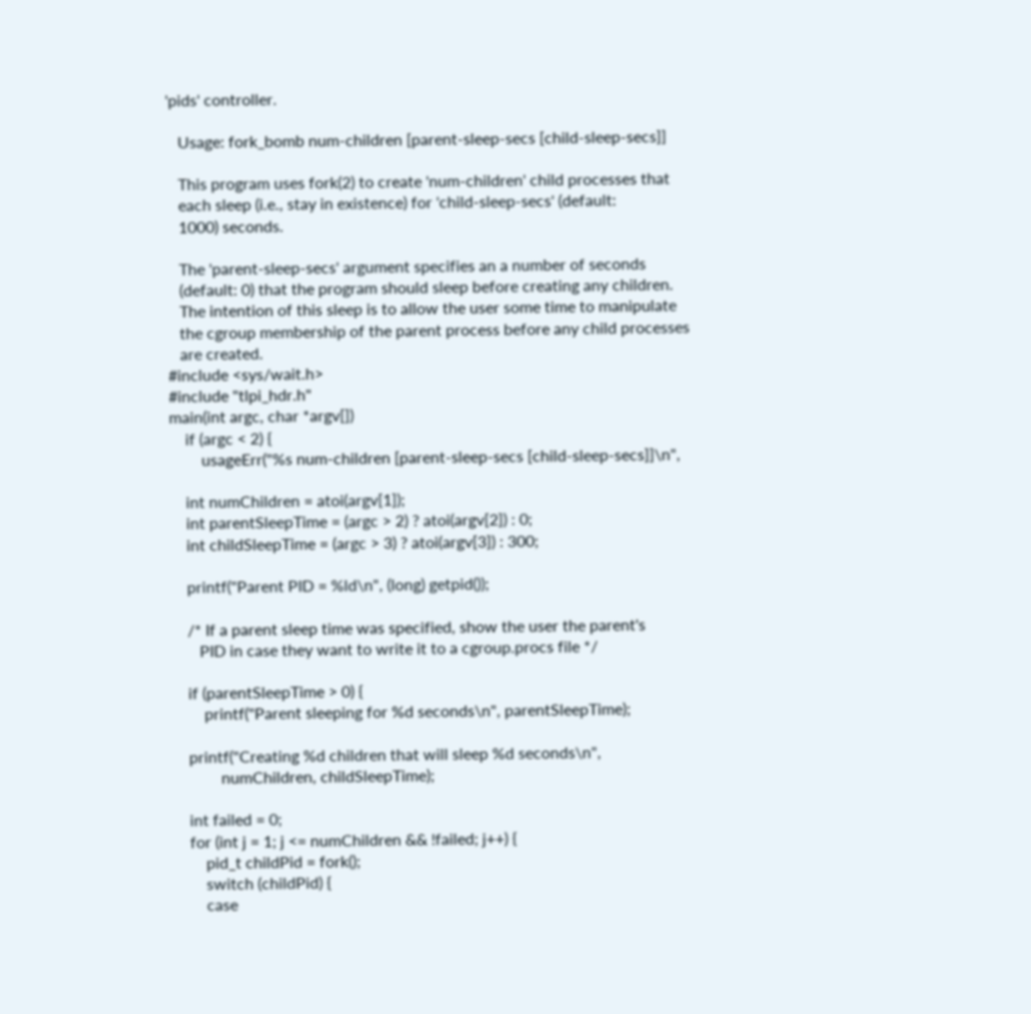'pids' controller.

   Usage: fork_bomb num-children [parent-sleep-secs [child-sleep-secs]]

   This program uses fork(2) to create 'num-children' child processes that
   each sleep (i.e., stay in existence) for 'child-sleep-secs' (default:
   1000) seconds.

   The 'parent-sleep-secs' argument specifies an a number of seconds
   (default: 0) that the program should sleep before creating any children.
   The intention of this sleep is to allow the user some time to manipulate
   the cgroup membership of the parent process before any child processes
   are created.
#include <sys/wait.h>
#include "tlpi_hdr.h"
main(int argc, char *argv[])
    if (argc < 2) {
        usageErr("%s num-children [parent-sleep-secs [child-sleep-secs]]\n",

    int numChildren = atoi(argv[1]);
    int parentSleepTime = (argc > 2) ? atoi(argv[2]) : 0;
    int childSleepTime = (argc > 3) ? atoi(argv[3]) : 300;

    printf("Parent PID = %ld\n", (long) getpid());

    /* If a parent sleep time was specified, show the user the parent's
       PID in case they want to write it to a cgroup.procs file */

    if (parentSleepTime > 0) {
        printf("Parent sleeping for %d seconds\n", parentSleepTime);

    printf("Creating %d children that will sleep %d seconds\n",
            numChildren, childSleepTime);

    int failed = 0;
    for (int j = 1; j <= numChildren && !failed; j++) {
        pid_t childPid = fork();
        switch (childPid) {
        case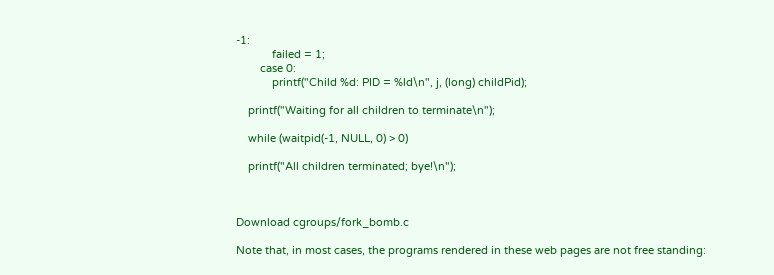-1:
            failed = 1;
        case 0:
            printf("Child %d: PID = %ld\n", j, (long) childPid);

    printf("Waiting for all children to terminate\n");

    while (waitpid(-1, NULL, 0) > 0)

    printf("All children terminated; bye!\n");



Download cgroups/fork_bomb.c

Note that, in most cases, the programs rendered in these web pages are not free standing: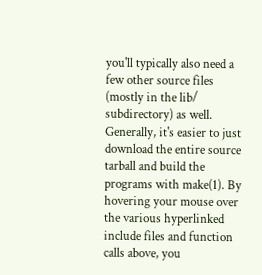you'll typically also need a few other source files (mostly in the lib/ subdirectory) as well. Generally, it's easier to just download the entire source tarball and build the programs with make(1). By hovering your mouse over the various hyperlinked include files and function calls above, you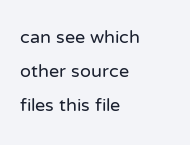can see which other source files this file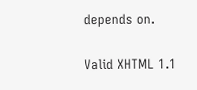depends on.

Valid XHTML 1.1